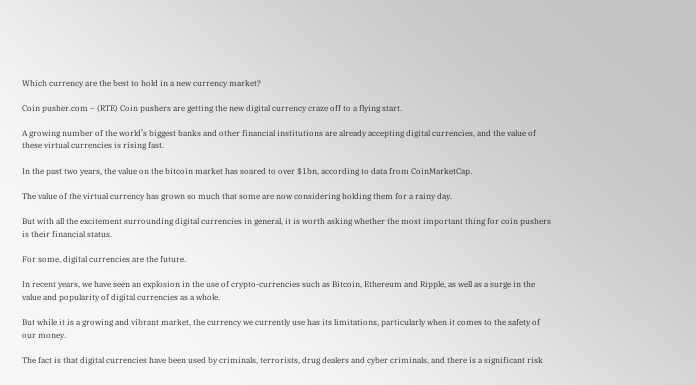Which currency are the best to hold in a new currency market?

Coin pusher.com – (RTE) Coin pushers are getting the new digital currency craze off to a flying start.

A growing number of the world’s biggest banks and other financial institutions are already accepting digital currencies, and the value of these virtual currencies is rising fast.

In the past two years, the value on the bitcoin market has soared to over $1bn, according to data from CoinMarketCap.

The value of the virtual currency has grown so much that some are now considering holding them for a rainy day.

But with all the excitement surrounding digital currencies in general, it is worth asking whether the most important thing for coin pushers is their financial status.

For some, digital currencies are the future.

In recent years, we have seen an explosion in the use of crypto-currencies such as Bitcoin, Ethereum and Ripple, as well as a surge in the value and popularity of digital currencies as a whole.

But while it is a growing and vibrant market, the currency we currently use has its limitations, particularly when it comes to the safety of our money.

The fact is that digital currencies have been used by criminals, terrorists, drug dealers and cyber criminals, and there is a significant risk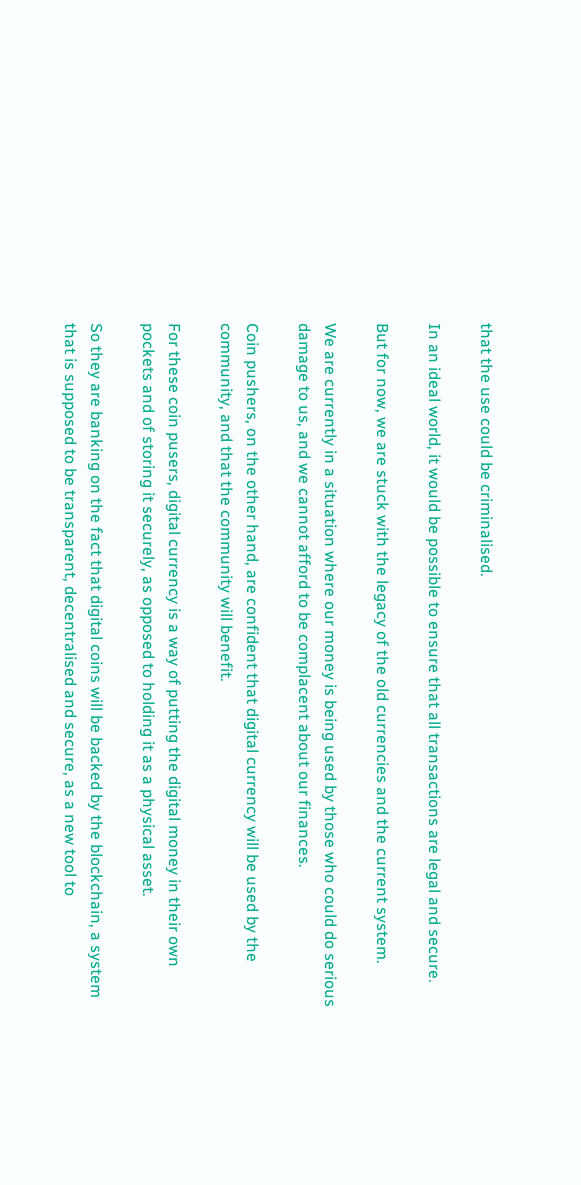that the use could be criminalised.

In an ideal world, it would be possible to ensure that all transactions are legal and secure.

But for now, we are stuck with the legacy of the old currencies and the current system.

We are currently in a situation where our money is being used by those who could do serious damage to us, and we cannot afford to be complacent about our finances.

Coin pushers, on the other hand, are confident that digital currency will be used by the community, and that the community will benefit.

For these coin pusers, digital currency is a way of putting the digital money in their own pockets and of storing it securely, as opposed to holding it as a physical asset.

So they are banking on the fact that digital coins will be backed by the blockchain, a system that is supposed to be transparent, decentralised and secure, as a new tool to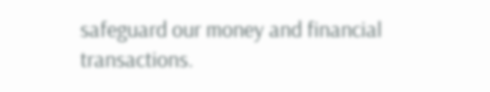safeguard our money and financial transactions.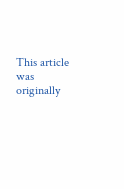This article was originally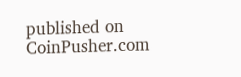published on CoinPusher.com